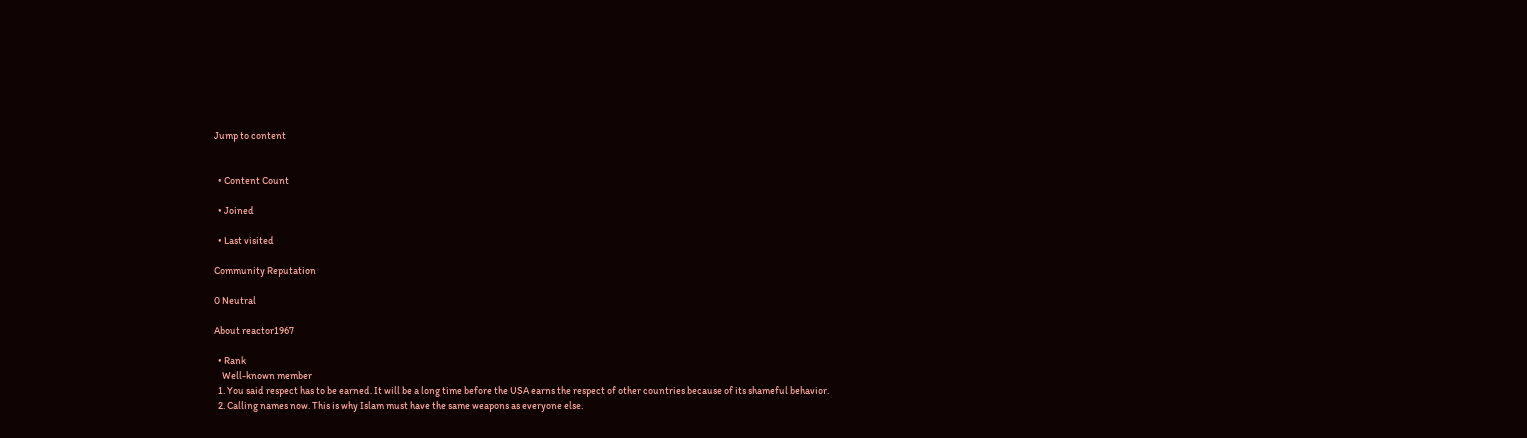Jump to content


  • Content Count

  • Joined

  • Last visited

Community Reputation

0 Neutral

About reactor1967

  • Rank
    Well-known member
  1. You said respect has to be earned. It will be a long time before the USA earns the respect of other countries because of its shameful behavior.
  2. Calling names now. This is why Islam must have the same weapons as everyone else.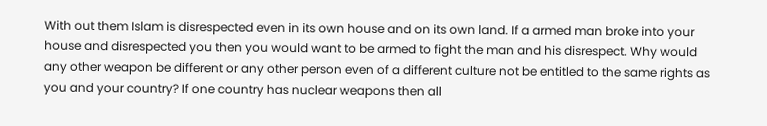With out them Islam is disrespected even in its own house and on its own land. If a armed man broke into your house and disrespected you then you would want to be armed to fight the man and his disrespect. Why would any other weapon be different or any other person even of a different culture not be entitled to the same rights as you and your country? If one country has nuclear weapons then all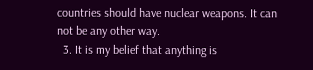countries should have nuclear weapons. It can not be any other way.
  3. It is my belief that anything is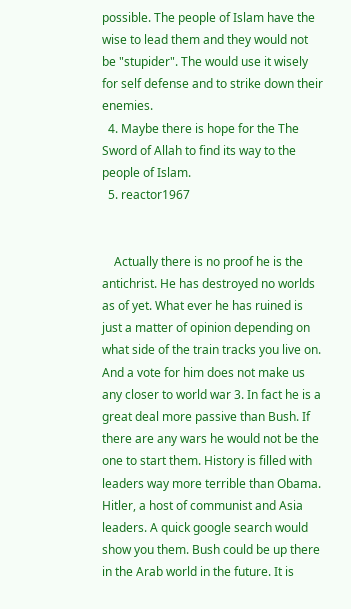possible. The people of Islam have the wise to lead them and they would not be "stupider". The would use it wisely for self defense and to strike down their enemies.
  4. Maybe there is hope for the The Sword of Allah to find its way to the people of Islam.
  5. reactor1967


    Actually there is no proof he is the antichrist. He has destroyed no worlds as of yet. What ever he has ruined is just a matter of opinion depending on what side of the train tracks you live on. And a vote for him does not make us any closer to world war 3. In fact he is a great deal more passive than Bush. If there are any wars he would not be the one to start them. History is filled with leaders way more terrible than Obama. Hitler, a host of communist and Asia leaders. A quick google search would show you them. Bush could be up there in the Arab world in the future. It is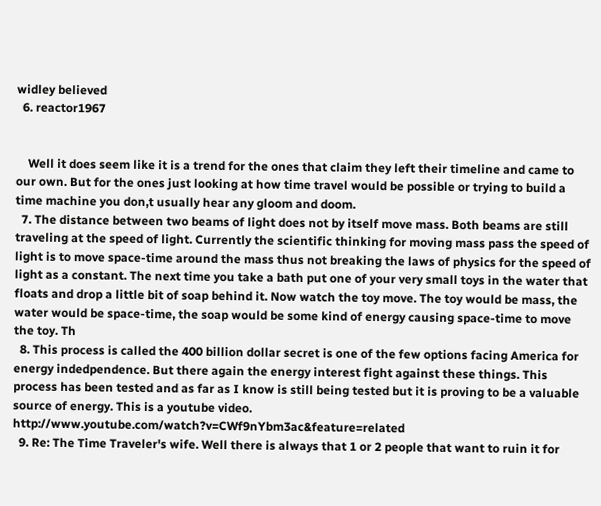widley believed
  6. reactor1967


    Well it does seem like it is a trend for the ones that claim they left their timeline and came to our own. But for the ones just looking at how time travel would be possible or trying to build a time machine you don,t usually hear any gloom and doom.
  7. The distance between two beams of light does not by itself move mass. Both beams are still traveling at the speed of light. Currently the scientific thinking for moving mass pass the speed of light is to move space-time around the mass thus not breaking the laws of physics for the speed of light as a constant. The next time you take a bath put one of your very small toys in the water that floats and drop a little bit of soap behind it. Now watch the toy move. The toy would be mass, the water would be space-time, the soap would be some kind of energy causing space-time to move the toy. Th
  8. This process is called the 400 billion dollar secret is one of the few options facing America for energy indedpendence. But there again the energy interest fight against these things. This process has been tested and as far as I know is still being tested but it is proving to be a valuable source of energy. This is a youtube video. http://www.youtube.com/watch?v=CWf9nYbm3ac&feature=related
  9. Re: The Time Traveler's wife. Well there is always that 1 or 2 people that want to ruin it for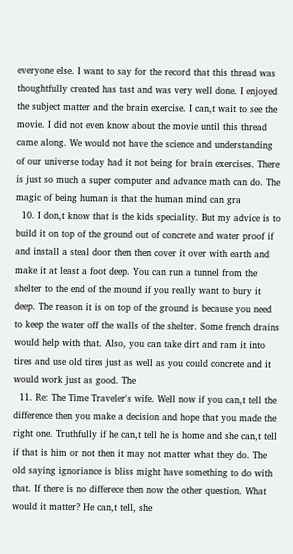everyone else. I want to say for the record that this thread was thoughtfully created has tast and was very well done. I enjoyed the subject matter and the brain exercise. I can,t wait to see the movie. I did not even know about the movie until this thread came along. We would not have the science and understanding of our universe today had it not being for brain exercises. There is just so much a super computer and advance math can do. The magic of being human is that the human mind can gra
  10. I don,t know that is the kids speciality. But my advice is to build it on top of the ground out of concrete and water proof if and install a steal door then then cover it over with earth and make it at least a foot deep. You can run a tunnel from the shelter to the end of the mound if you really want to bury it deep. The reason it is on top of the ground is because you need to keep the water off the walls of the shelter. Some french drains would help with that. Also, you can take dirt and ram it into tires and use old tires just as well as you could concrete and it would work just as good. The
  11. Re: The Time Traveler's wife. Well now if you can,t tell the difference then you make a decision and hope that you made the right one. Truthfully if he can,t tell he is home and she can,t tell if that is him or not then it may not matter what they do. The old saying ignoriance is bliss might have something to do with that. If there is no differece then now the other question. What would it matter? He can,t tell, she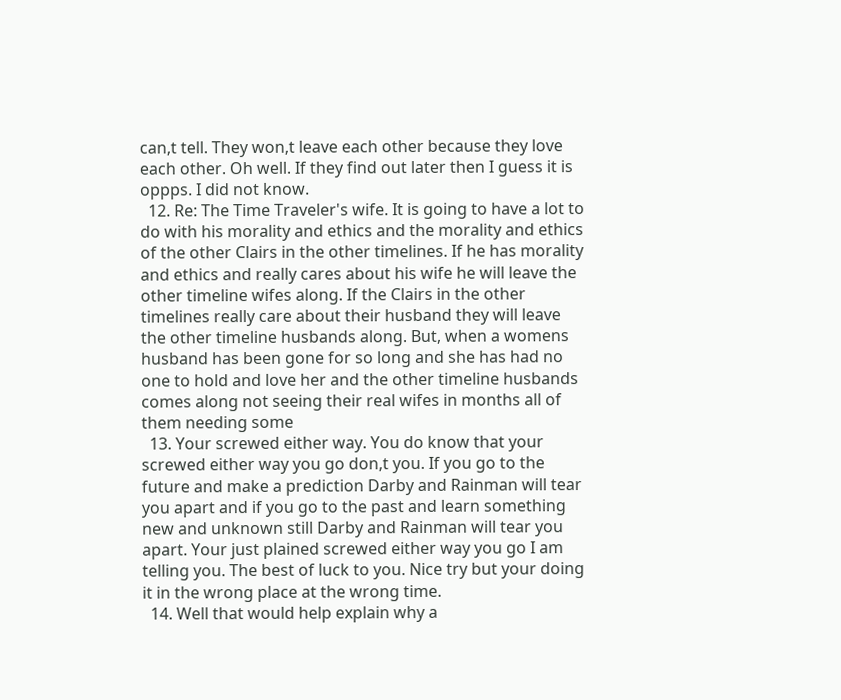can,t tell. They won,t leave each other because they love each other. Oh well. If they find out later then I guess it is oppps. I did not know.
  12. Re: The Time Traveler's wife. It is going to have a lot to do with his morality and ethics and the morality and ethics of the other Clairs in the other timelines. If he has morality and ethics and really cares about his wife he will leave the other timeline wifes along. If the Clairs in the other timelines really care about their husband they will leave the other timeline husbands along. But, when a womens husband has been gone for so long and she has had no one to hold and love her and the other timeline husbands comes along not seeing their real wifes in months all of them needing some
  13. Your screwed either way. You do know that your screwed either way you go don,t you. If you go to the future and make a prediction Darby and Rainman will tear you apart and if you go to the past and learn something new and unknown still Darby and Rainman will tear you apart. Your just plained screwed either way you go I am telling you. The best of luck to you. Nice try but your doing it in the wrong place at the wrong time.
  14. Well that would help explain why a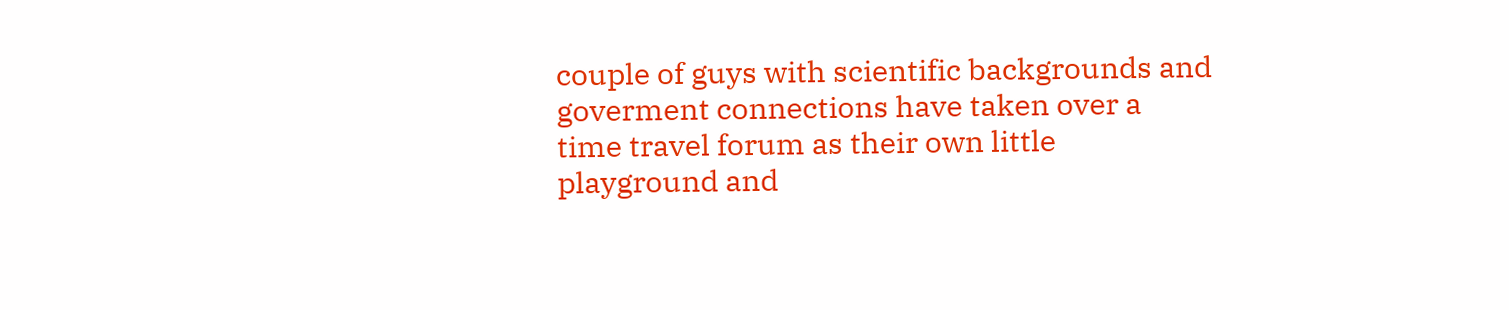couple of guys with scientific backgrounds and goverment connections have taken over a time travel forum as their own little playground and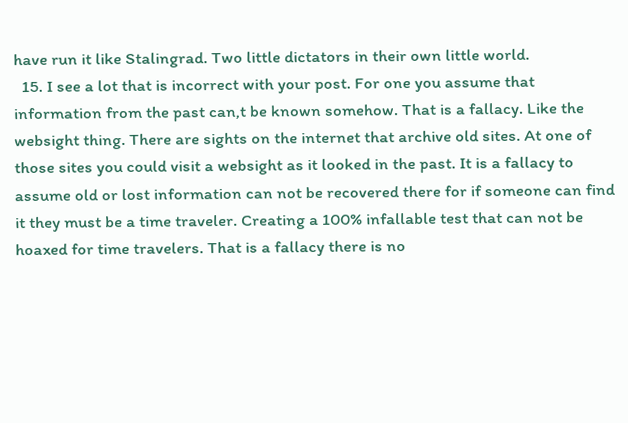have run it like Stalingrad. Two little dictators in their own little world.
  15. I see a lot that is incorrect with your post. For one you assume that information from the past can,t be known somehow. That is a fallacy. Like the websight thing. There are sights on the internet that archive old sites. At one of those sites you could visit a websight as it looked in the past. It is a fallacy to assume old or lost information can not be recovered there for if someone can find it they must be a time traveler. Creating a 100% infallable test that can not be hoaxed for time travelers. That is a fallacy there is no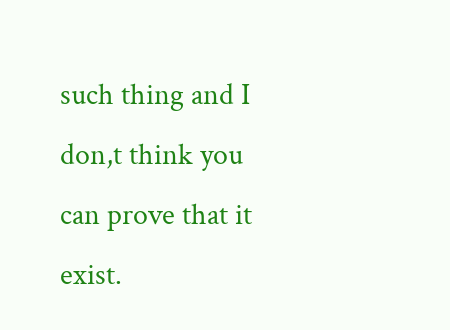such thing and I don,t think you can prove that it exist.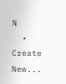N
  • Create New...